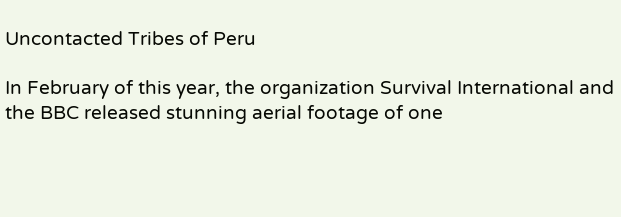Uncontacted Tribes of Peru

In February of this year, the organization Survival International and the BBC released stunning aerial footage of one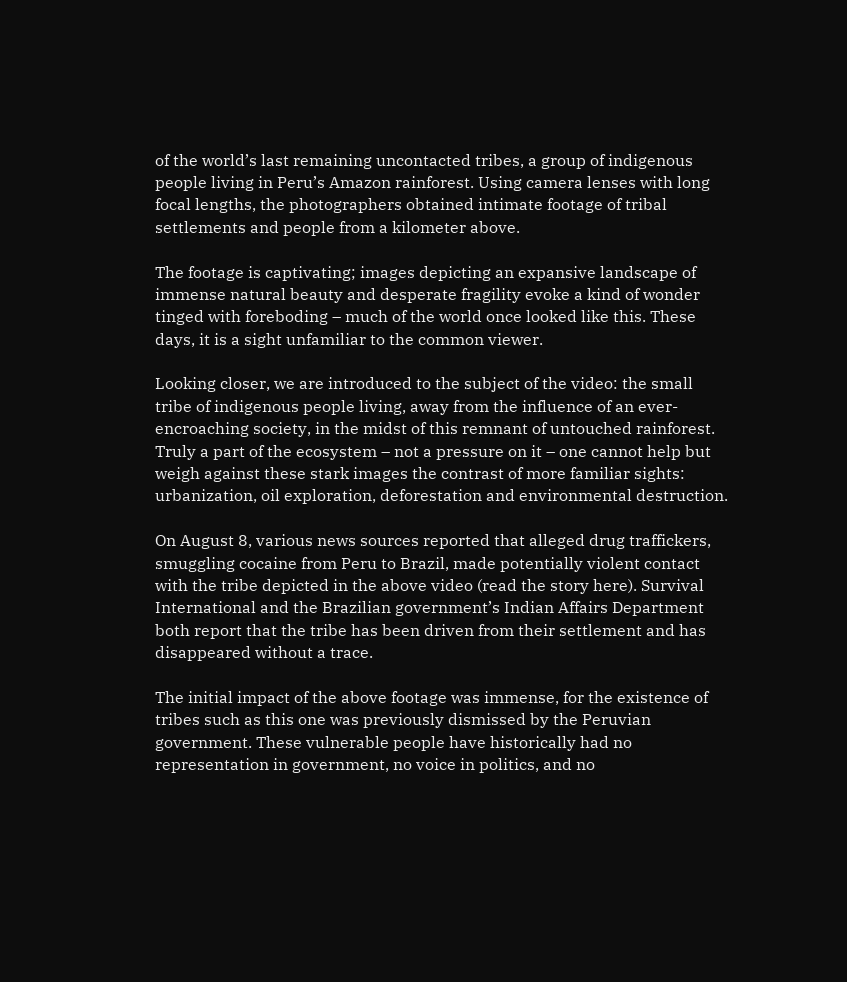of the world’s last remaining uncontacted tribes, a group of indigenous people living in Peru’s Amazon rainforest. Using camera lenses with long focal lengths, the photographers obtained intimate footage of tribal settlements and people from a kilometer above.

The footage is captivating; images depicting an expansive landscape of immense natural beauty and desperate fragility evoke a kind of wonder tinged with foreboding – much of the world once looked like this. These days, it is a sight unfamiliar to the common viewer.

Looking closer, we are introduced to the subject of the video: the small tribe of indigenous people living, away from the influence of an ever-encroaching society, in the midst of this remnant of untouched rainforest. Truly a part of the ecosystem – not a pressure on it – one cannot help but weigh against these stark images the contrast of more familiar sights: urbanization, oil exploration, deforestation and environmental destruction.

On August 8, various news sources reported that alleged drug traffickers, smuggling cocaine from Peru to Brazil, made potentially violent contact with the tribe depicted in the above video (read the story here). Survival International and the Brazilian government’s Indian Affairs Department both report that the tribe has been driven from their settlement and has disappeared without a trace.

The initial impact of the above footage was immense, for the existence of tribes such as this one was previously dismissed by the Peruvian government. These vulnerable people have historically had no representation in government, no voice in politics, and no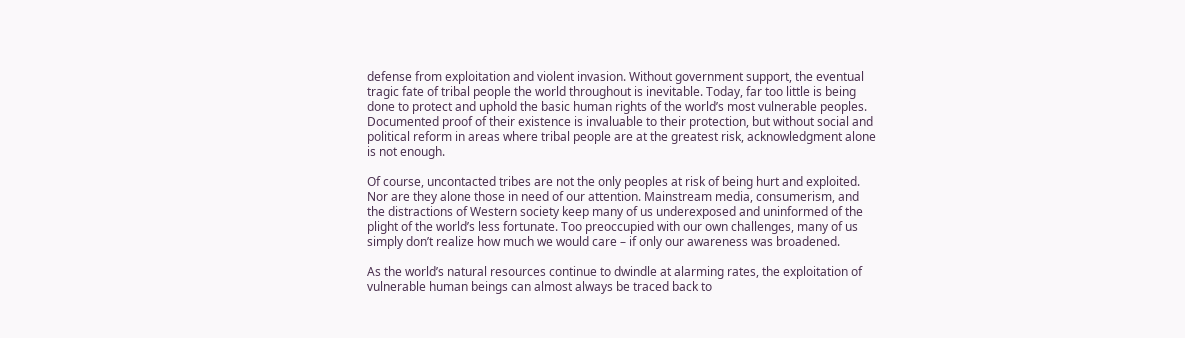defense from exploitation and violent invasion. Without government support, the eventual tragic fate of tribal people the world throughout is inevitable. Today, far too little is being done to protect and uphold the basic human rights of the world’s most vulnerable peoples. Documented proof of their existence is invaluable to their protection, but without social and political reform in areas where tribal people are at the greatest risk, acknowledgment alone is not enough.

Of course, uncontacted tribes are not the only peoples at risk of being hurt and exploited. Nor are they alone those in need of our attention. Mainstream media, consumerism, and the distractions of Western society keep many of us underexposed and uninformed of the plight of the world’s less fortunate. Too preoccupied with our own challenges, many of us simply don’t realize how much we would care – if only our awareness was broadened.

As the world’s natural resources continue to dwindle at alarming rates, the exploitation of vulnerable human beings can almost always be traced back to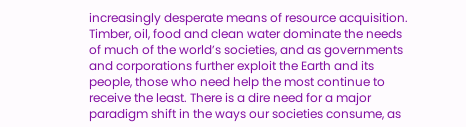increasingly desperate means of resource acquisition. Timber, oil, food and clean water dominate the needs of much of the world’s societies, and as governments and corporations further exploit the Earth and its people, those who need help the most continue to receive the least. There is a dire need for a major paradigm shift in the ways our societies consume, as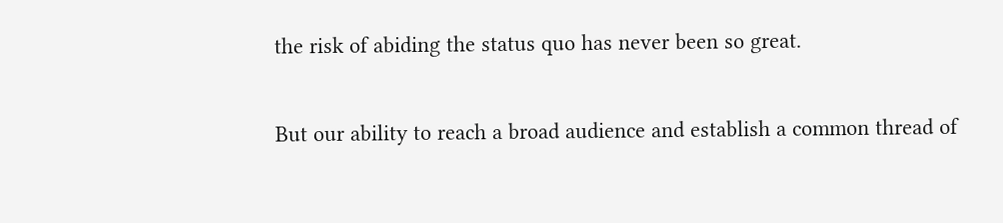the risk of abiding the status quo has never been so great.

But our ability to reach a broad audience and establish a common thread of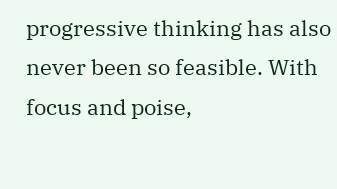progressive thinking has also never been so feasible. With focus and poise,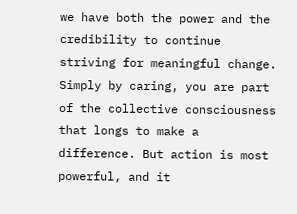we have both the power and the credibility to continue striving for meaningful change. Simply by caring, you are part of the collective consciousness that longs to make a difference. But action is most powerful, and it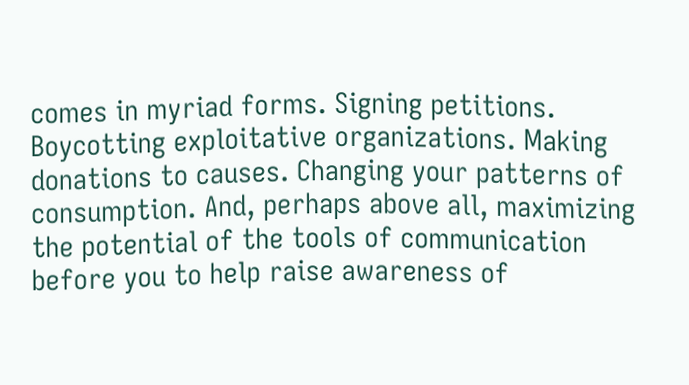comes in myriad forms. Signing petitions. Boycotting exploitative organizations. Making donations to causes. Changing your patterns of consumption. And, perhaps above all, maximizing the potential of the tools of communication before you to help raise awareness of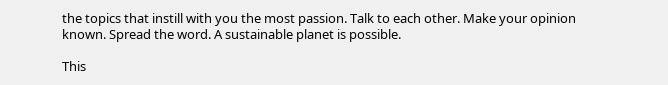the topics that instill with you the most passion. Talk to each other. Make your opinion known. Spread the word. A sustainable planet is possible.

This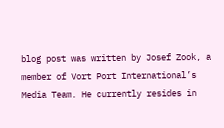blog post was written by Josef Zook, a member of Vort Port International’s Media Team. He currently resides in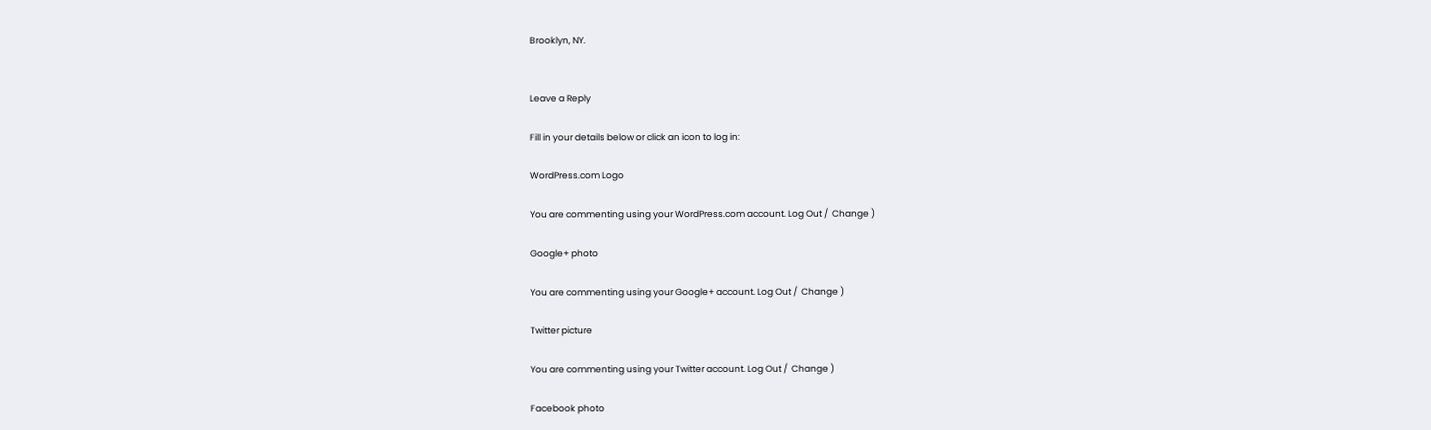Brooklyn, NY.


Leave a Reply

Fill in your details below or click an icon to log in:

WordPress.com Logo

You are commenting using your WordPress.com account. Log Out /  Change )

Google+ photo

You are commenting using your Google+ account. Log Out /  Change )

Twitter picture

You are commenting using your Twitter account. Log Out /  Change )

Facebook photo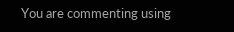You are commenting using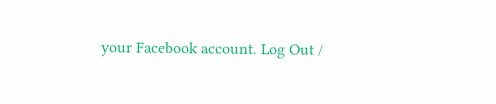your Facebook account. Log Out /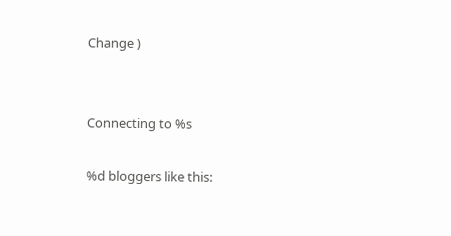Change )


Connecting to %s

%d bloggers like this: